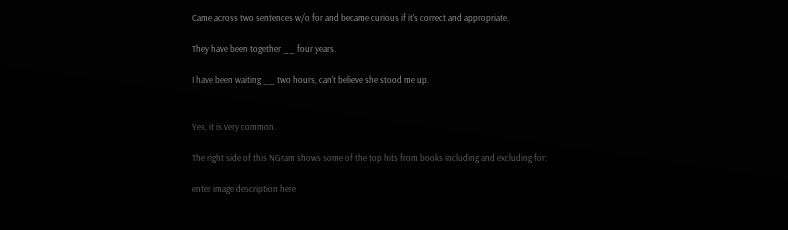Came across two sentences w/o for and became curious if it's correct and appropriate.

They have been together __ four years.

I have been waiting __ two hours, can't believe she stood me up.


Yes, it is very common.

The right side of this NGram shows some of the top hits from books including and excluding for:

enter image description here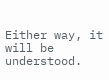Either way, it will be understood.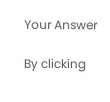Your Answer

By clicking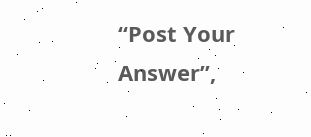“Post Your Answer”,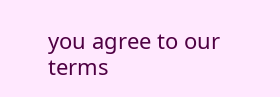you agree to our terms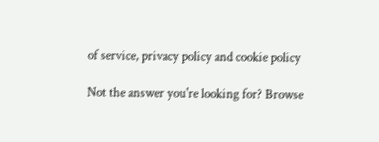of service, privacy policy and cookie policy

Not the answer you're looking for? Browse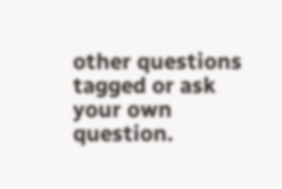other questions tagged or ask your own question.